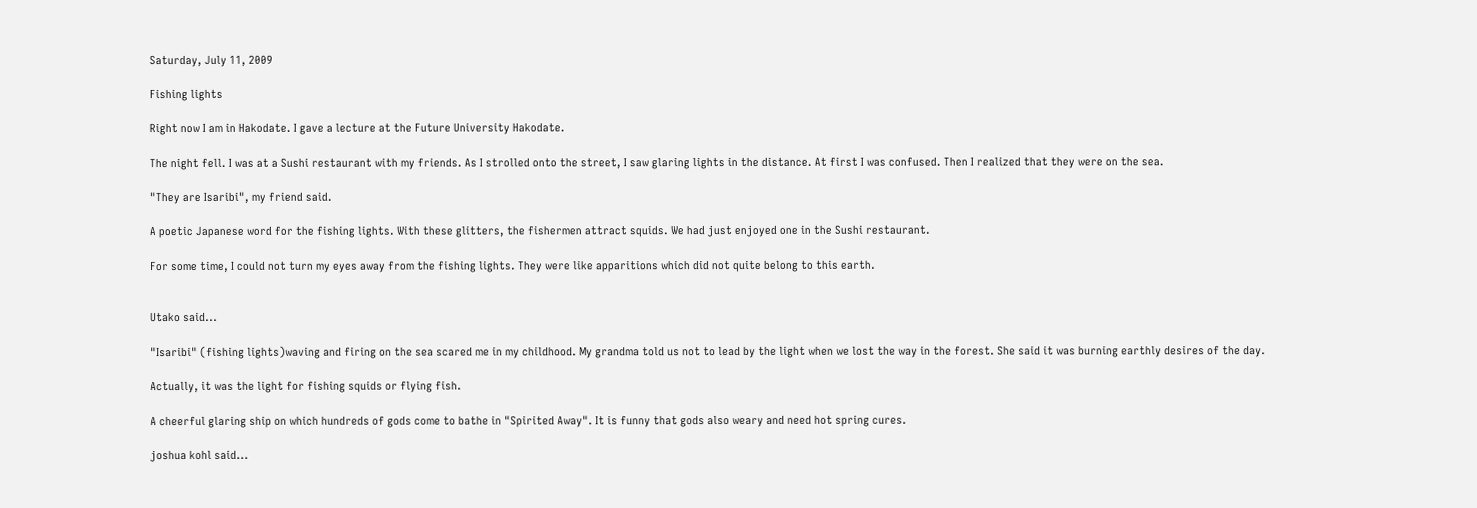Saturday, July 11, 2009

Fishing lights

Right now I am in Hakodate. I gave a lecture at the Future University Hakodate.

The night fell. I was at a Sushi restaurant with my friends. As I strolled onto the street, I saw glaring lights in the distance. At first I was confused. Then I realized that they were on the sea.

"They are Isaribi", my friend said.

A poetic Japanese word for the fishing lights. With these glitters, the fishermen attract squids. We had just enjoyed one in the Sushi restaurant.

For some time, I could not turn my eyes away from the fishing lights. They were like apparitions which did not quite belong to this earth.


Utako said...

"Isaribi" (fishing lights)waving and firing on the sea scared me in my childhood. My grandma told us not to lead by the light when we lost the way in the forest. She said it was burning earthly desires of the day.

Actually, it was the light for fishing squids or flying fish.

A cheerful glaring ship on which hundreds of gods come to bathe in "Spirited Away". It is funny that gods also weary and need hot spring cures.

joshua kohl said...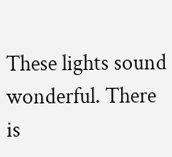These lights sound wonderful. There is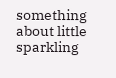something about little sparkling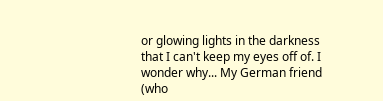or glowing lights in the darkness that I can't keep my eyes off of. I wonder why... My German friend (who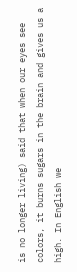is no longer living) said that when our eyes see colors, it burns sugars in the brain and gives us a high. In English we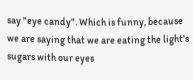say "eye candy". Which is funny, because we are saying that we are eating the light's sugars with our eyes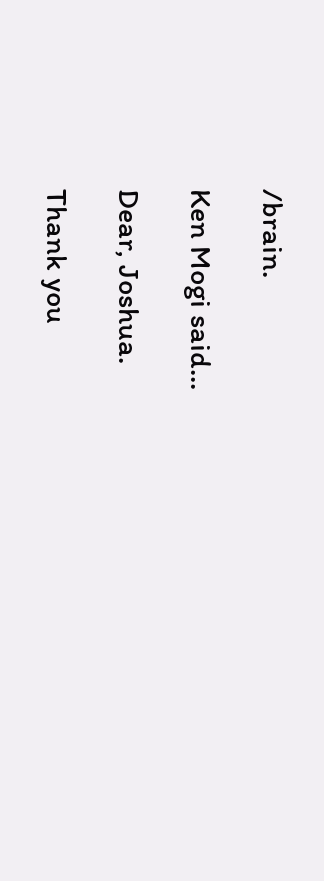/brain.

Ken Mogi said...

Dear, Joshua.

Thank you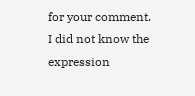for your comment.
I did not know the expression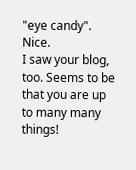"eye candy". Nice.
I saw your blog, too. Seems to be that you are up to many many things!